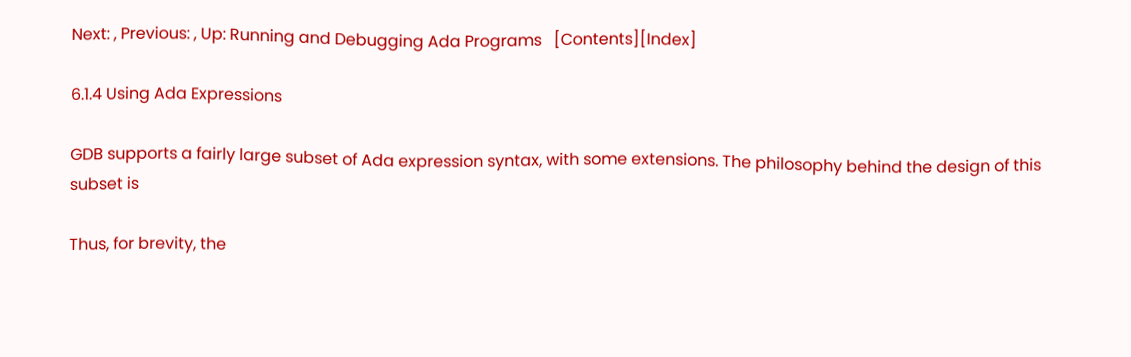Next: , Previous: , Up: Running and Debugging Ada Programs   [Contents][Index]

6.1.4 Using Ada Expressions

GDB supports a fairly large subset of Ada expression syntax, with some extensions. The philosophy behind the design of this subset is

Thus, for brevity, the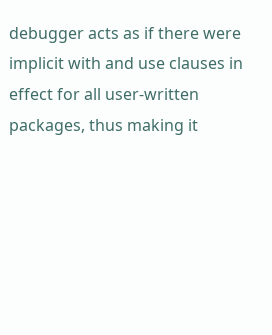debugger acts as if there were implicit with and use clauses in effect for all user-written packages, thus making it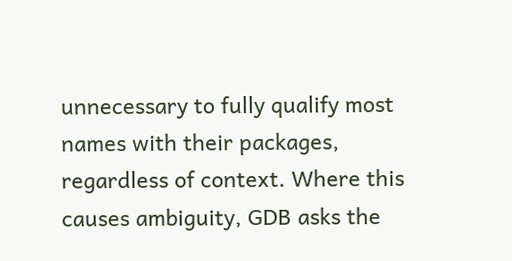unnecessary to fully qualify most names with their packages, regardless of context. Where this causes ambiguity, GDB asks the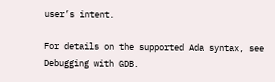user’s intent.

For details on the supported Ada syntax, see Debugging with GDB.